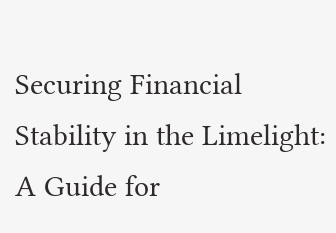Securing Financial Stability in the Limelight: A Guide for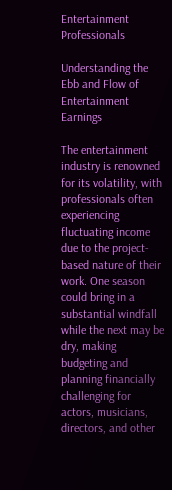Entertainment Professionals

Understanding the Ebb and Flow of Entertainment Earnings

The entertainment industry is renowned for its volatility, with professionals often experiencing fluctuating income due to the project-based nature of their work. One season could bring in a substantial windfall while the next may be dry, making budgeting and planning financially challenging for actors, musicians, directors, and other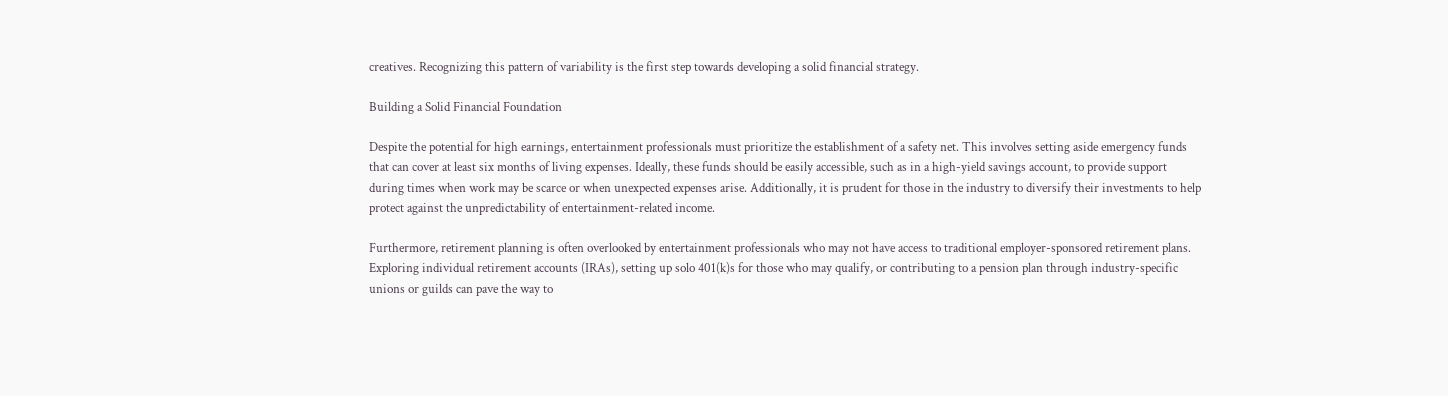creatives. Recognizing this pattern of variability is the first step towards developing a solid financial strategy.

Building a Solid Financial Foundation

Despite the potential for high earnings, entertainment professionals must prioritize the establishment of a safety net. This involves setting aside emergency funds that can cover at least six months of living expenses. Ideally, these funds should be easily accessible, such as in a high-yield savings account, to provide support during times when work may be scarce or when unexpected expenses arise. Additionally, it is prudent for those in the industry to diversify their investments to help protect against the unpredictability of entertainment-related income.

Furthermore, retirement planning is often overlooked by entertainment professionals who may not have access to traditional employer-sponsored retirement plans. Exploring individual retirement accounts (IRAs), setting up solo 401(k)s for those who may qualify, or contributing to a pension plan through industry-specific unions or guilds can pave the way to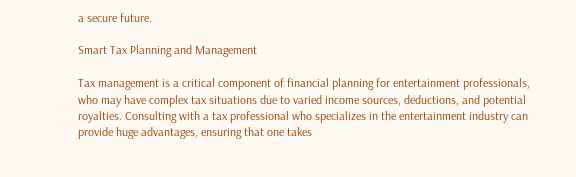a secure future.

Smart Tax Planning and Management

Tax management is a critical component of financial planning for entertainment professionals, who may have complex tax situations due to varied income sources, deductions, and potential royalties. Consulting with a tax professional who specializes in the entertainment industry can provide huge advantages, ensuring that one takes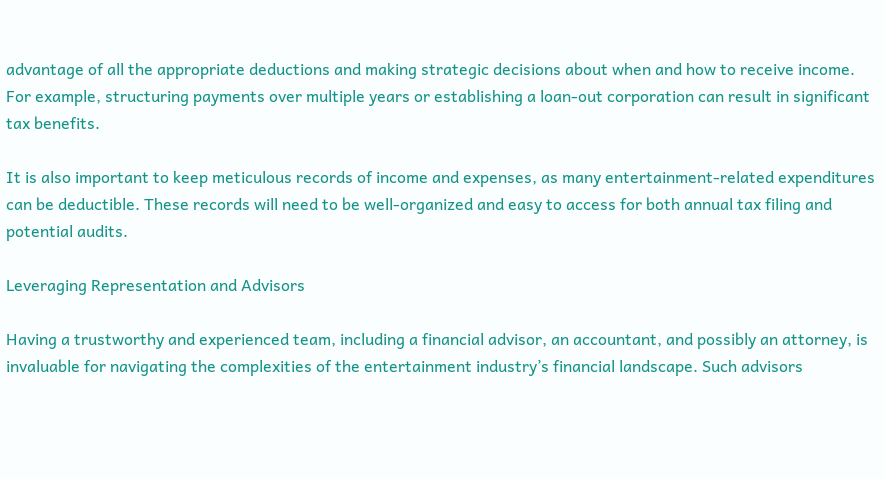advantage of all the appropriate deductions and making strategic decisions about when and how to receive income. For example, structuring payments over multiple years or establishing a loan-out corporation can result in significant tax benefits.

It is also important to keep meticulous records of income and expenses, as many entertainment-related expenditures can be deductible. These records will need to be well-organized and easy to access for both annual tax filing and potential audits.

Leveraging Representation and Advisors

Having a trustworthy and experienced team, including a financial advisor, an accountant, and possibly an attorney, is invaluable for navigating the complexities of the entertainment industry’s financial landscape. Such advisors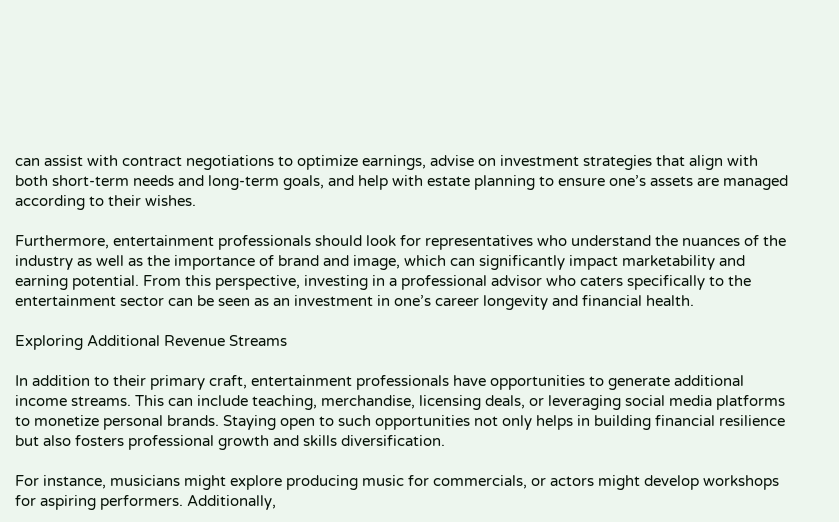can assist with contract negotiations to optimize earnings, advise on investment strategies that align with both short-term needs and long-term goals, and help with estate planning to ensure one’s assets are managed according to their wishes.

Furthermore, entertainment professionals should look for representatives who understand the nuances of the industry as well as the importance of brand and image, which can significantly impact marketability and earning potential. From this perspective, investing in a professional advisor who caters specifically to the entertainment sector can be seen as an investment in one’s career longevity and financial health.

Exploring Additional Revenue Streams

In addition to their primary craft, entertainment professionals have opportunities to generate additional income streams. This can include teaching, merchandise, licensing deals, or leveraging social media platforms to monetize personal brands. Staying open to such opportunities not only helps in building financial resilience but also fosters professional growth and skills diversification.

For instance, musicians might explore producing music for commercials, or actors might develop workshops for aspiring performers. Additionally,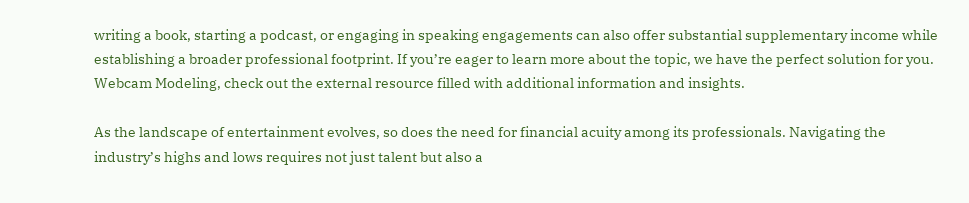writing a book, starting a podcast, or engaging in speaking engagements can also offer substantial supplementary income while establishing a broader professional footprint. If you’re eager to learn more about the topic, we have the perfect solution for you. Webcam Modeling, check out the external resource filled with additional information and insights.

As the landscape of entertainment evolves, so does the need for financial acuity among its professionals. Navigating the industry’s highs and lows requires not just talent but also a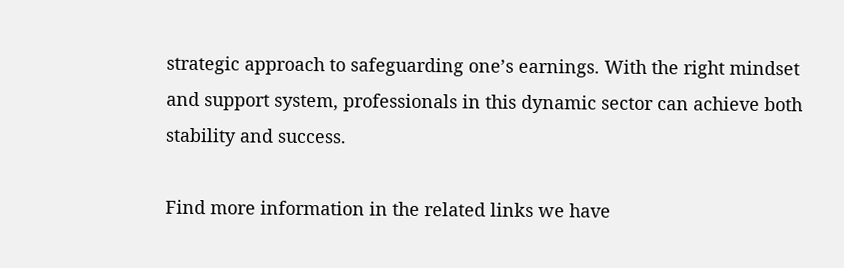strategic approach to safeguarding one’s earnings. With the right mindset and support system, professionals in this dynamic sector can achieve both stability and success.

Find more information in the related links we have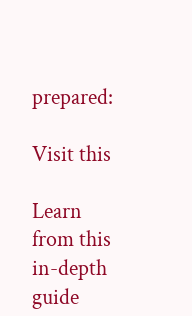prepared:

Visit this

Learn from this in-depth guide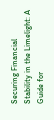Securing Financial Stability in the Limelight: A Guide for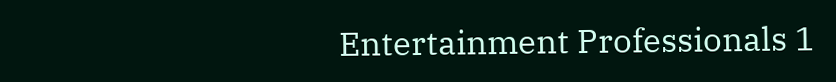Entertainment Professionals 1